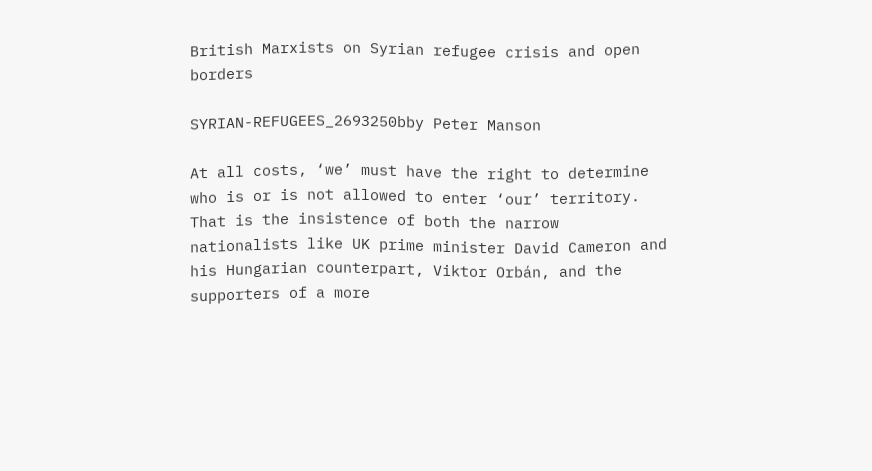British Marxists on Syrian refugee crisis and open borders

SYRIAN-REFUGEES_2693250bby Peter Manson

At all costs, ‘we’ must have the right to determine who is or is not allowed to enter ‘our’ territory. That is the insistence of both the narrow nationalists like UK prime minister David Cameron and his Hungarian counterpart, Viktor Orbán, and the supporters of a more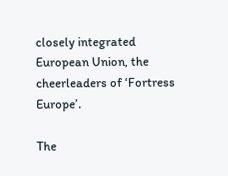closely integrated European Union, the cheerleaders of ‘Fortress Europe’.

The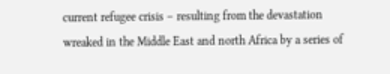current refugee crisis – resulting from the devastation wreaked in the Middle East and north Africa by a series of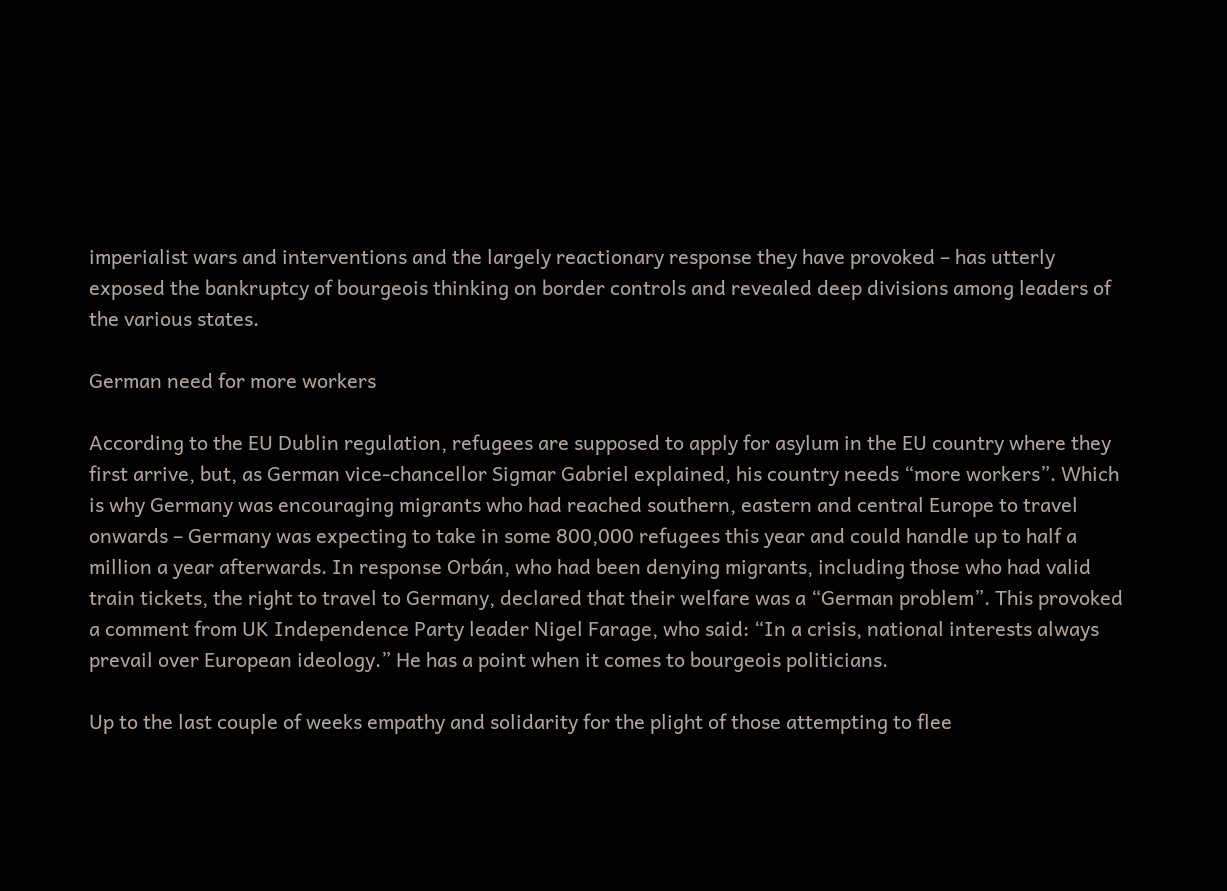imperialist wars and interventions and the largely reactionary response they have provoked – has utterly exposed the bankruptcy of bourgeois thinking on border controls and revealed deep divisions among leaders of the various states.

German need for more workers

According to the EU Dublin regulation, refugees are supposed to apply for asylum in the EU country where they first arrive, but, as German vice-chancellor Sigmar Gabriel explained, his country needs “more workers”. Which is why Germany was encouraging migrants who had reached southern, eastern and central Europe to travel onwards – Germany was expecting to take in some 800,000 refugees this year and could handle up to half a million a year afterwards. In response Orbán, who had been denying migrants, including those who had valid train tickets, the right to travel to Germany, declared that their welfare was a “German problem”. This provoked a comment from UK Independence Party leader Nigel Farage, who said: “In a crisis, national interests always prevail over European ideology.” He has a point when it comes to bourgeois politicians.

Up to the last couple of weeks empathy and solidarity for the plight of those attempting to flee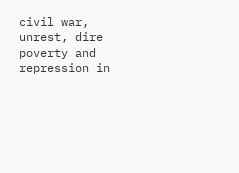civil war, unrest, dire poverty and repression in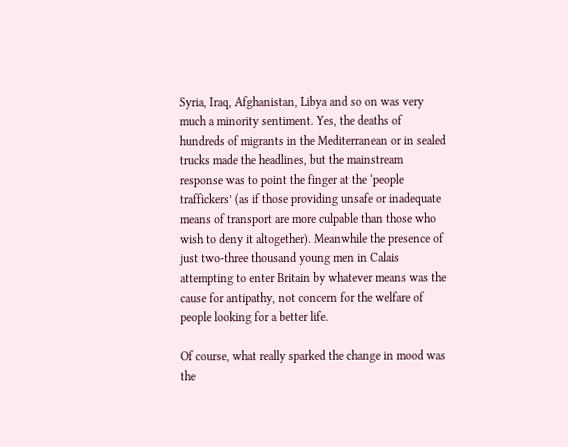Syria, Iraq, Afghanistan, Libya and so on was very much a minority sentiment. Yes, the deaths of hundreds of migrants in the Mediterranean or in sealed trucks made the headlines, but the mainstream response was to point the finger at the ‘people traffickers’ (as if those providing unsafe or inadequate means of transport are more culpable than those who wish to deny it altogether). Meanwhile the presence of just two-three thousand young men in Calais attempting to enter Britain by whatever means was the cause for antipathy, not concern for the welfare of people looking for a better life.

Of course, what really sparked the change in mood was the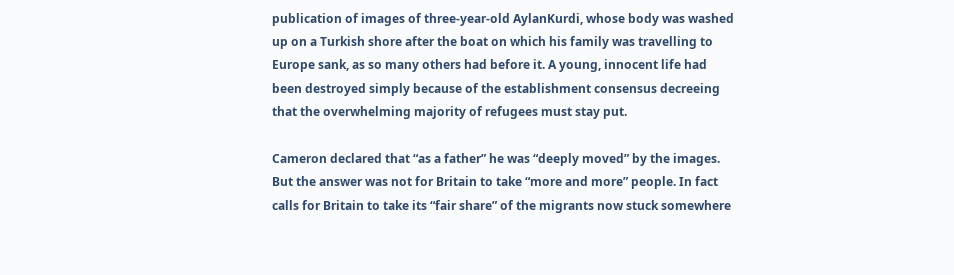publication of images of three-year-old AylanKurdi, whose body was washed up on a Turkish shore after the boat on which his family was travelling to Europe sank, as so many others had before it. A young, innocent life had been destroyed simply because of the establishment consensus decreeing that the overwhelming majority of refugees must stay put.

Cameron declared that “as a father” he was “deeply moved” by the images. But the answer was not for Britain to take “more and more” people. In fact calls for Britain to take its “fair share” of the migrants now stuck somewhere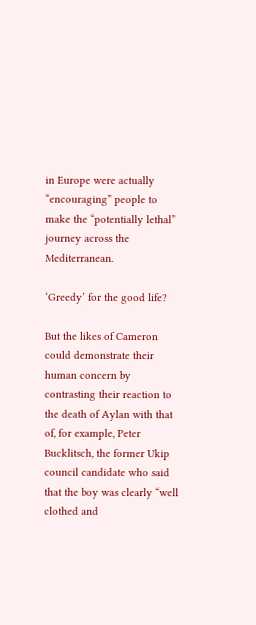in Europe were actually “encouraging” people to make the “potentially lethal” journey across the Mediterranean.

‘Greedy’ for the good life?

But the likes of Cameron could demonstrate their human concern by contrasting their reaction to the death of Aylan with that of, for example, Peter Bucklitsch, the former Ukip council candidate who said that the boy was clearly “well clothed and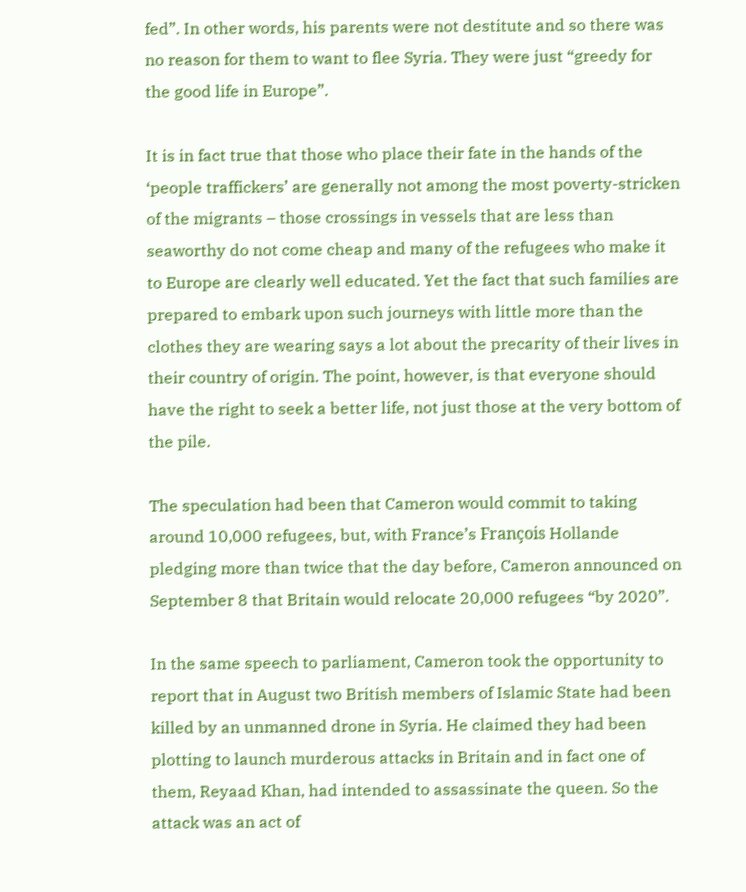fed”. In other words, his parents were not destitute and so there was no reason for them to want to flee Syria. They were just “greedy for the good life in Europe”.

It is in fact true that those who place their fate in the hands of the ‘people traffickers’ are generally not among the most poverty-stricken of the migrants – those crossings in vessels that are less than seaworthy do not come cheap and many of the refugees who make it to Europe are clearly well educated. Yet the fact that such families are prepared to embark upon such journeys with little more than the clothes they are wearing says a lot about the precarity of their lives in their country of origin. The point, however, is that everyone should have the right to seek a better life, not just those at the very bottom of the pile.

The speculation had been that Cameron would commit to taking around 10,000 refugees, but, with France’s François Hollande pledging more than twice that the day before, Cameron announced on September 8 that Britain would relocate 20,000 refugees “by 2020”.

In the same speech to parliament, Cameron took the opportunity to report that in August two British members of Islamic State had been killed by an unmanned drone in Syria. He claimed they had been plotting to launch murderous attacks in Britain and in fact one of them, Reyaad Khan, had intended to assassinate the queen. So the attack was an act of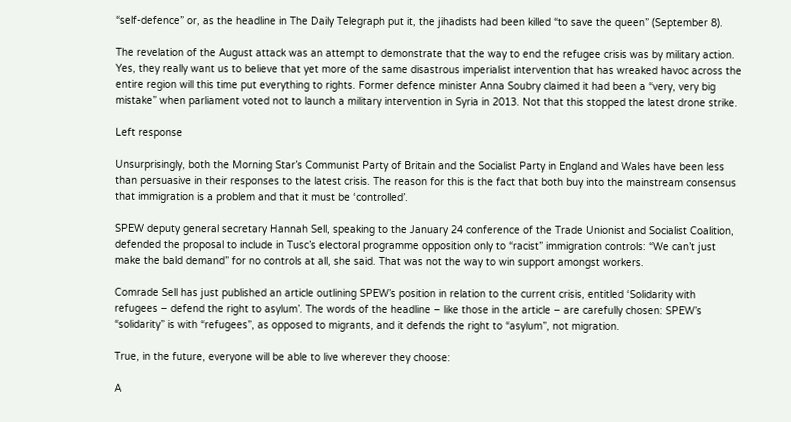“self-defence” or, as the headline in The Daily Telegraph put it, the jihadists had been killed “to save the queen” (September 8).

The revelation of the August attack was an attempt to demonstrate that the way to end the refugee crisis was by military action. Yes, they really want us to believe that yet more of the same disastrous imperialist intervention that has wreaked havoc across the entire region will this time put everything to rights. Former defence minister Anna Soubry claimed it had been a “very, very big mistake” when parliament voted not to launch a military intervention in Syria in 2013. Not that this stopped the latest drone strike.

Left response

Unsurprisingly, both the Morning Star’s Communist Party of Britain and the Socialist Party in England and Wales have been less than persuasive in their responses to the latest crisis. The reason for this is the fact that both buy into the mainstream consensus that immigration is a problem and that it must be ‘controlled’.

SPEW deputy general secretary Hannah Sell, speaking to the January 24 conference of the Trade Unionist and Socialist Coalition, defended the proposal to include in Tusc’s electoral programme opposition only to “racist” immigration controls: “We can’t just make the bald demand” for no controls at all, she said. That was not the way to win support amongst workers.

Comrade Sell has just published an article outlining SPEW’s position in relation to the current crisis, entitled ‘Solidarity with refugees – defend the right to asylum’. The words of the headline – like those in the article – are carefully chosen: SPEW’s “solidarity” is with “refugees”, as opposed to migrants, and it defends the right to “asylum”, not migration.

True, in the future, everyone will be able to live wherever they choose:

A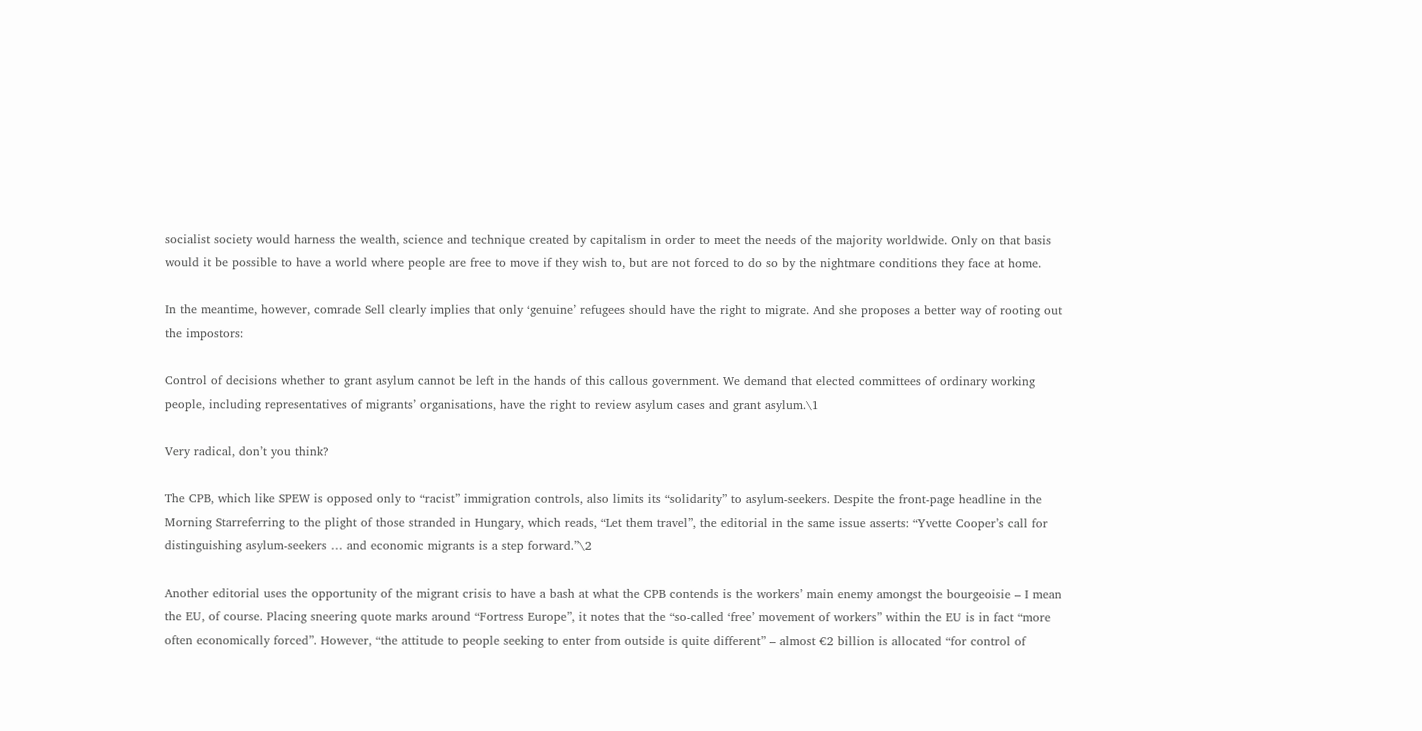socialist society would harness the wealth, science and technique created by capitalism in order to meet the needs of the majority worldwide. Only on that basis would it be possible to have a world where people are free to move if they wish to, but are not forced to do so by the nightmare conditions they face at home.

In the meantime, however, comrade Sell clearly implies that only ‘genuine’ refugees should have the right to migrate. And she proposes a better way of rooting out the impostors:

Control of decisions whether to grant asylum cannot be left in the hands of this callous government. We demand that elected committees of ordinary working people, including representatives of migrants’ organisations, have the right to review asylum cases and grant asylum.\1

Very radical, don’t you think?

The CPB, which like SPEW is opposed only to “racist” immigration controls, also limits its “solidarity” to asylum-seekers. Despite the front-page headline in the Morning Starreferring to the plight of those stranded in Hungary, which reads, “Let them travel”, the editorial in the same issue asserts: “Yvette Cooper’s call for distinguishing asylum-seekers … and economic migrants is a step forward.”\2

Another editorial uses the opportunity of the migrant crisis to have a bash at what the CPB contends is the workers’ main enemy amongst the bourgeoisie – I mean the EU, of course. Placing sneering quote marks around “Fortress Europe”, it notes that the “so-called ‘free’ movement of workers” within the EU is in fact “more often economically forced”. However, “the attitude to people seeking to enter from outside is quite different” – almost €2 billion is allocated “for control of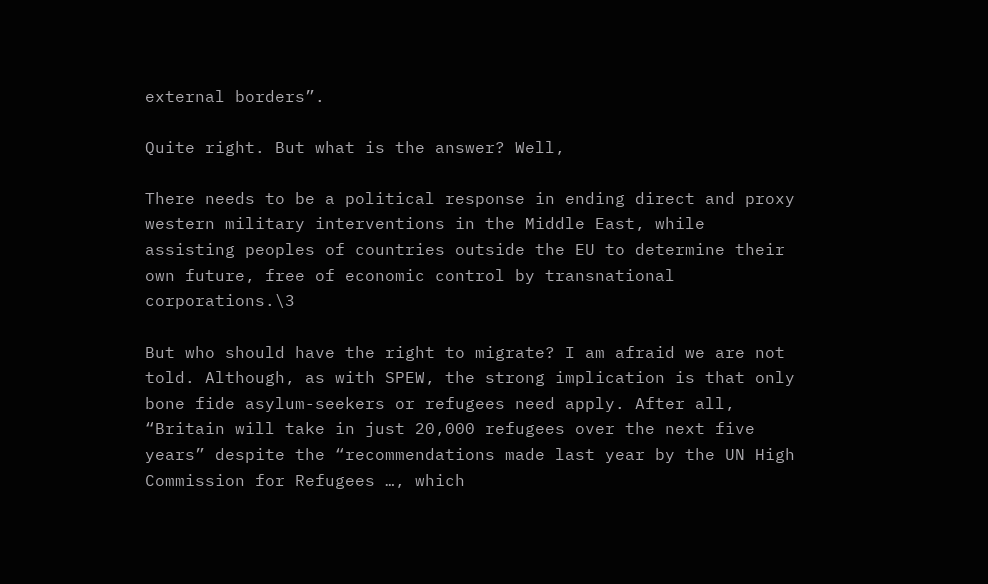external borders”.

Quite right. But what is the answer? Well,

There needs to be a political response in ending direct and proxy western military interventions in the Middle East, while assisting peoples of countries outside the EU to determine their own future, free of economic control by transnational corporations.\3

But who should have the right to migrate? I am afraid we are not told. Although, as with SPEW, the strong implication is that only bone fide asylum-seekers or refugees need apply. After all, “Britain will take in just 20,000 refugees over the next five years” despite the “recommendations made last year by the UN High Commission for Refugees …, which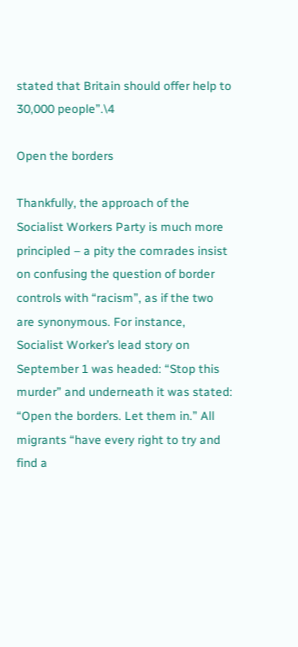stated that Britain should offer help to 30,000 people”.\4

Open the borders

Thankfully, the approach of the Socialist Workers Party is much more principled – a pity the comrades insist on confusing the question of border controls with “racism”, as if the two are synonymous. For instance, Socialist Worker’s lead story on September 1 was headed: “Stop this murder” and underneath it was stated: “Open the borders. Let them in.” All migrants “have every right to try and find a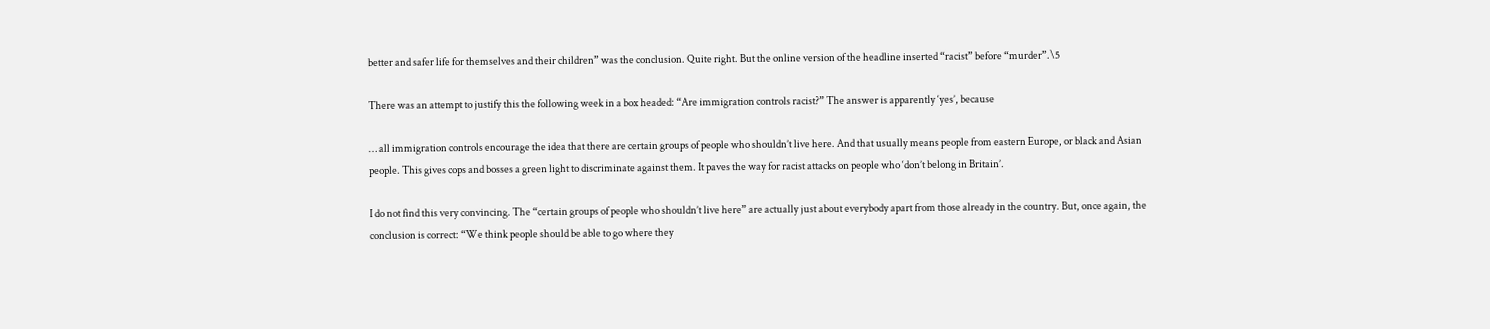better and safer life for themselves and their children” was the conclusion. Quite right. But the online version of the headline inserted “racist” before “murder”.\5

There was an attempt to justify this the following week in a box headed: “Are immigration controls racist?” The answer is apparently ‘yes’, because

… all immigration controls encourage the idea that there are certain groups of people who shouldn’t live here. And that usually means people from eastern Europe, or black and Asian people. This gives cops and bosses a green light to discriminate against them. It paves the way for racist attacks on people who ‘don’t belong in Britain’.

I do not find this very convincing. The “certain groups of people who shouldn’t live here” are actually just about everybody apart from those already in the country. But, once again, the conclusion is correct: “We think people should be able to go where they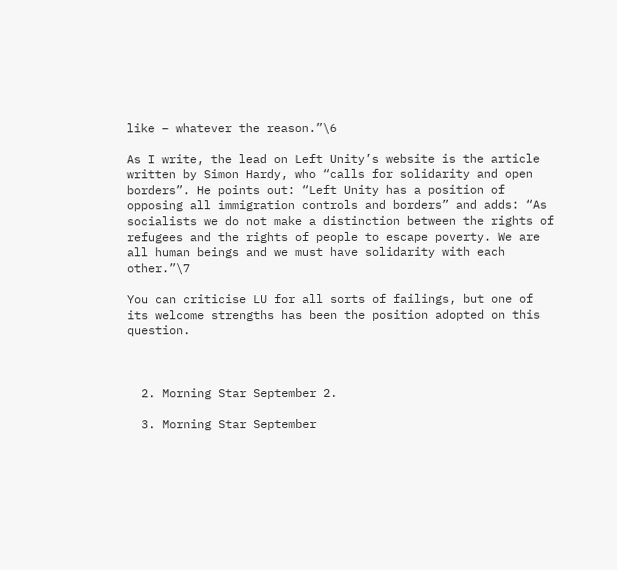like – whatever the reason.”\6

As I write, the lead on Left Unity’s website is the article written by Simon Hardy, who “calls for solidarity and open borders”. He points out: “Left Unity has a position of opposing all immigration controls and borders” and adds: “As socialists we do not make a distinction between the rights of refugees and the rights of people to escape poverty. We are all human beings and we must have solidarity with each other.”\7

You can criticise LU for all sorts of failings, but one of its welcome strengths has been the position adopted on this question.



  2. Morning Star September 2.

  3. Morning Star September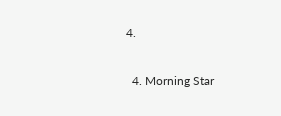4.

  4. Morning Star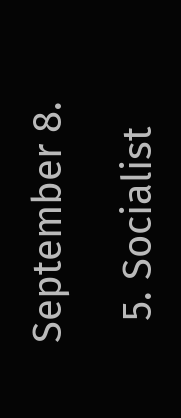September 8.

  5. Socialist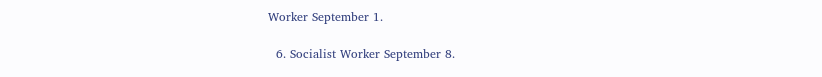Worker September 1.

  6. Socialist Worker September 8.